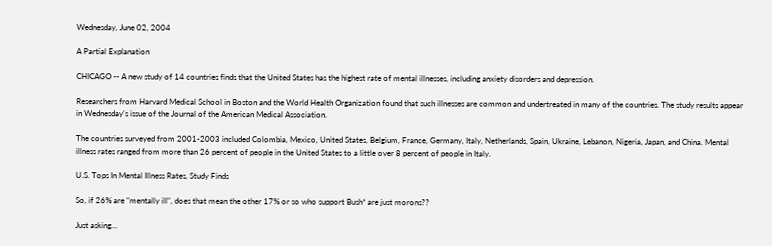Wednesday, June 02, 2004

A Partial Explanation

CHICAGO -- A new study of 14 countries finds that the United States has the highest rate of mental illnesses, including anxiety disorders and depression.

Researchers from Harvard Medical School in Boston and the World Health Organization found that such illnesses are common and undertreated in many of the countries. The study results appear in Wednesday's issue of the Journal of the American Medical Association.

The countries surveyed from 2001-2003 included Colombia, Mexico, United States, Belgium, France, Germany, Italy, Netherlands, Spain, Ukraine, Lebanon, Nigeria, Japan, and China. Mental illness rates ranged from more than 26 percent of people in the United States to a little over 8 percent of people in Italy.

U.S. Tops In Mental Illness Rates, Study Finds

So, if 26% are "mentally ill", does that mean the other 17% or so who support Bush* are just morons??

Just asking...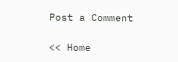Post a Comment

<< Home